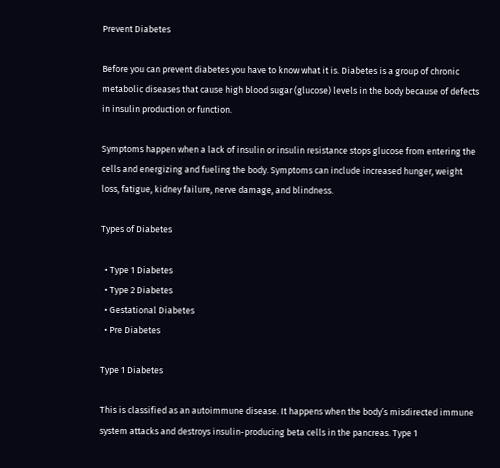Prevent Diabetes

Before you can prevent diabetes you have to know what it is. Diabetes is a group of chronic metabolic diseases that cause high blood sugar (glucose) levels in the body because of defects in insulin production or function.

Symptoms happen when a lack of insulin or insulin resistance stops glucose from entering the cells and energizing and fueling the body. Symptoms can include increased hunger, weight loss, fatigue, kidney failure, nerve damage, and blindness.

Types of Diabetes

  • Type 1 Diabetes
  • Type 2 Diabetes
  • Gestational Diabetes
  • Pre Diabetes

Type 1 Diabetes

This is classified as an autoimmune disease. It happens when the body’s misdirected immune system attacks and destroys insulin-producing beta cells in the pancreas. Type 1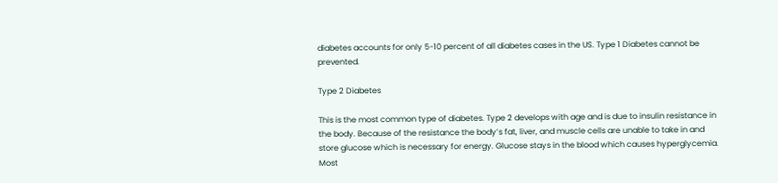diabetes accounts for only 5-10 percent of all diabetes cases in the US. Type 1 Diabetes cannot be prevented.

Type 2 Diabetes

This is the most common type of diabetes. Type 2 develops with age and is due to insulin resistance in the body. Because of the resistance the body’s fat, liver, and muscle cells are unable to take in and store glucose which is necessary for energy. Glucose stays in the blood which causes hyperglycemia. Most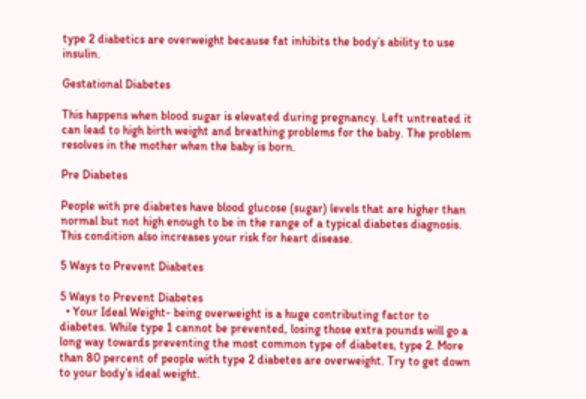type 2 diabetics are overweight because fat inhibits the body’s ability to use insulin.

Gestational Diabetes

This happens when blood sugar is elevated during pregnancy. Left untreated it can lead to high birth weight and breathing problems for the baby. The problem resolves in the mother when the baby is born.

Pre Diabetes

People with pre diabetes have blood glucose (sugar) levels that are higher than normal but not high enough to be in the range of a typical diabetes diagnosis. This condition also increases your risk for heart disease.

5 Ways to Prevent Diabetes

5 Ways to Prevent Diabetes
  • Your Ideal Weight- being overweight is a huge contributing factor to diabetes. While type 1 cannot be prevented, losing those extra pounds will go a long way towards preventing the most common type of diabetes, type 2. More than 80 percent of people with type 2 diabetes are overweight. Try to get down to your body’s ideal weight.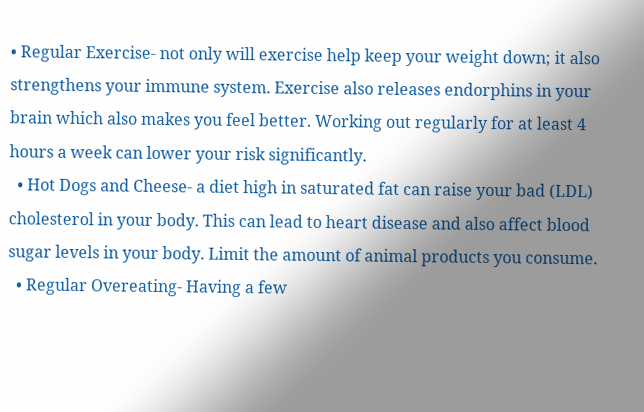• Regular Exercise- not only will exercise help keep your weight down; it also strengthens your immune system. Exercise also releases endorphins in your brain which also makes you feel better. Working out regularly for at least 4 hours a week can lower your risk significantly.
  • Hot Dogs and Cheese- a diet high in saturated fat can raise your bad (LDL) cholesterol in your body. This can lead to heart disease and also affect blood sugar levels in your body. Limit the amount of animal products you consume.
  • Regular Overeating- Having a few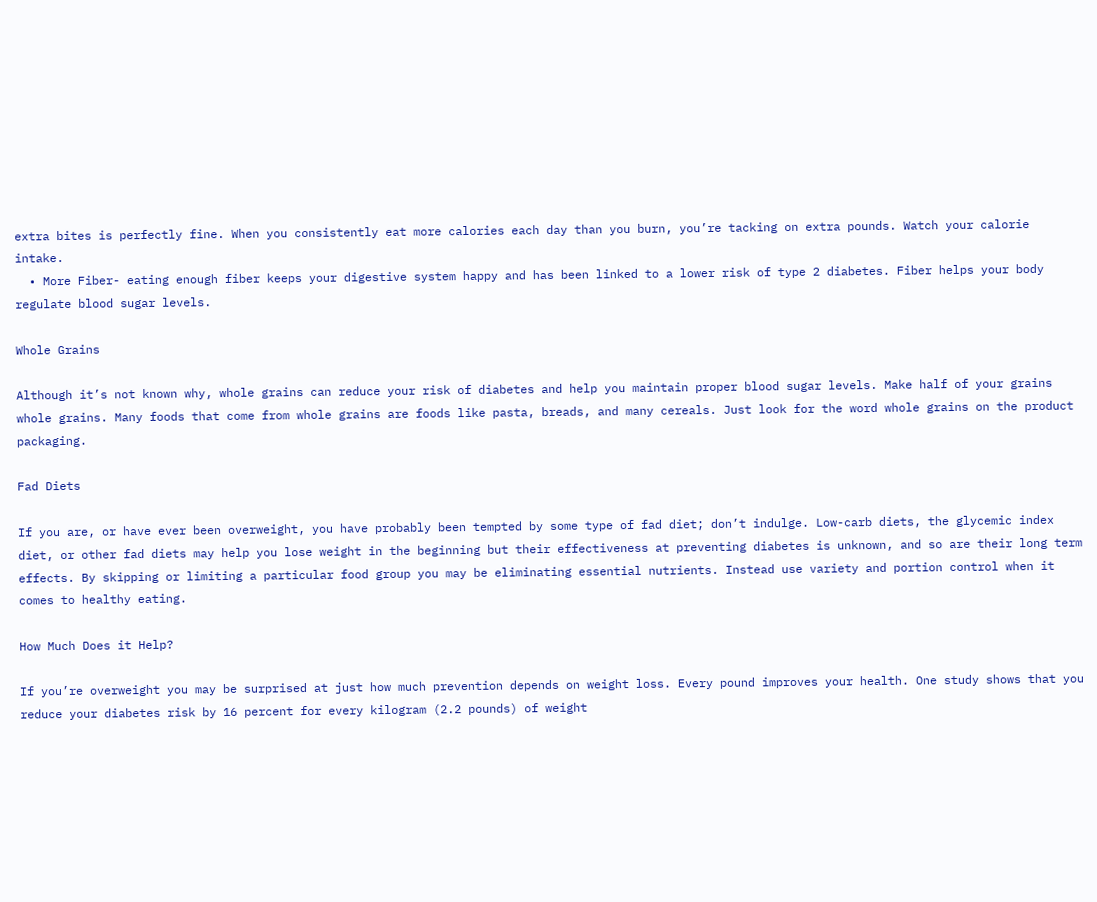extra bites is perfectly fine. When you consistently eat more calories each day than you burn, you’re tacking on extra pounds. Watch your calorie intake.
  • More Fiber- eating enough fiber keeps your digestive system happy and has been linked to a lower risk of type 2 diabetes. Fiber helps your body regulate blood sugar levels.

Whole Grains

Although it’s not known why, whole grains can reduce your risk of diabetes and help you maintain proper blood sugar levels. Make half of your grains whole grains. Many foods that come from whole grains are foods like pasta, breads, and many cereals. Just look for the word whole grains on the product packaging.

Fad Diets

If you are, or have ever been overweight, you have probably been tempted by some type of fad diet; don’t indulge. Low-carb diets, the glycemic index diet, or other fad diets may help you lose weight in the beginning but their effectiveness at preventing diabetes is unknown, and so are their long term effects. By skipping or limiting a particular food group you may be eliminating essential nutrients. Instead use variety and portion control when it comes to healthy eating.

How Much Does it Help?

If you’re overweight you may be surprised at just how much prevention depends on weight loss. Every pound improves your health. One study shows that you reduce your diabetes risk by 16 percent for every kilogram (2.2 pounds) of weight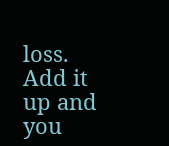loss. Add it up and you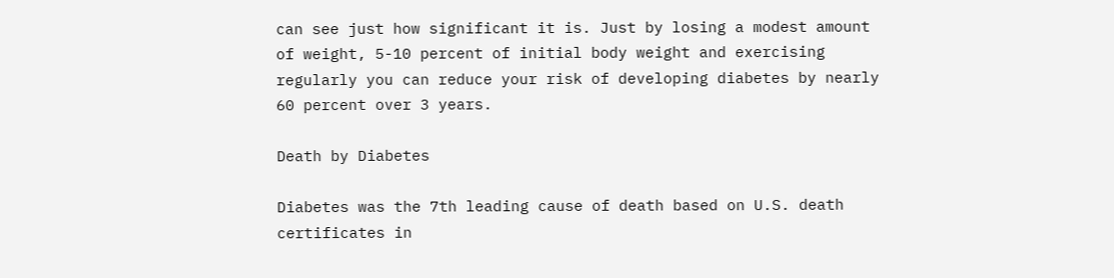can see just how significant it is. Just by losing a modest amount of weight, 5-10 percent of initial body weight and exercising regularly you can reduce your risk of developing diabetes by nearly 60 percent over 3 years.

Death by Diabetes

Diabetes was the 7th leading cause of death based on U.S. death certificates in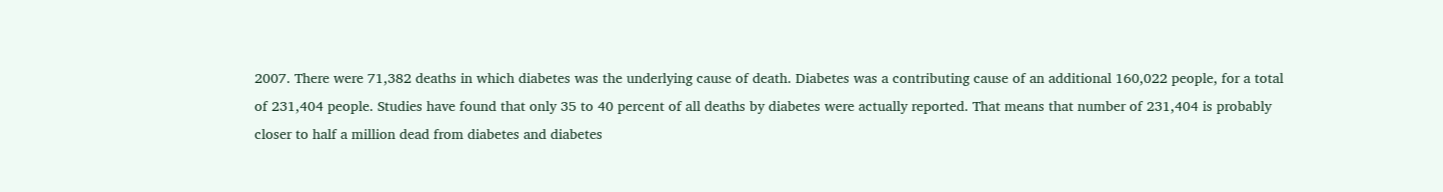2007. There were 71,382 deaths in which diabetes was the underlying cause of death. Diabetes was a contributing cause of an additional 160,022 people, for a total of 231,404 people. Studies have found that only 35 to 40 percent of all deaths by diabetes were actually reported. That means that number of 231,404 is probably closer to half a million dead from diabetes and diabetes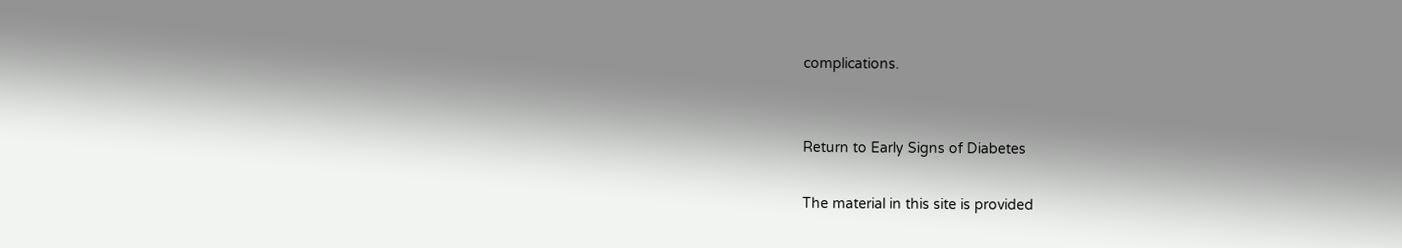complications.


Return to Early Signs of Diabetes

The material in this site is provided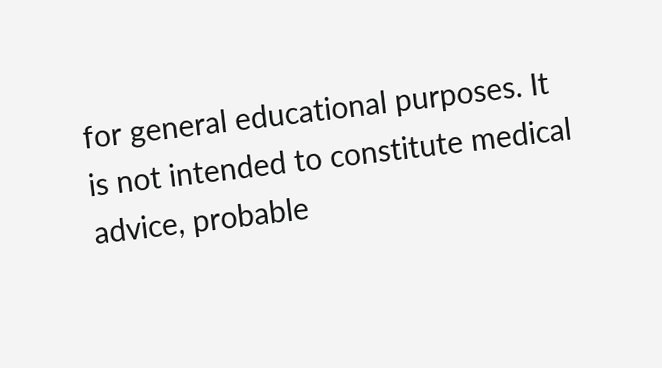for general educational purposes. It is not intended to constitute medical advice, probable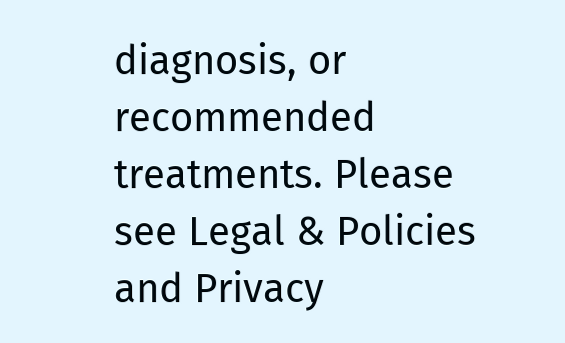diagnosis, or recommended treatments. Please see Legal & Policies and Privacy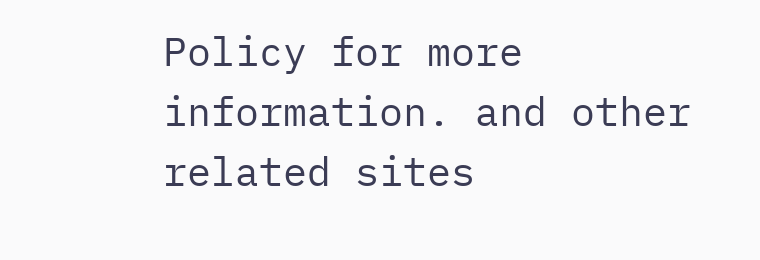Policy for more information. and other related sites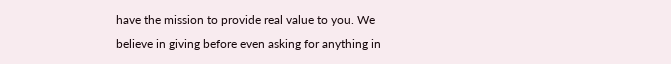have the mission to provide real value to you. We believe in giving before even asking for anything in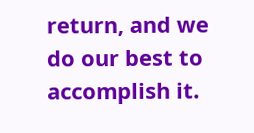return, and we do our best to accomplish it.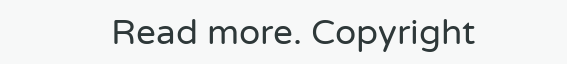Read more. Copyright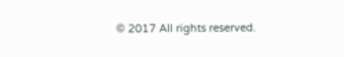© 2017 All rights reserved.